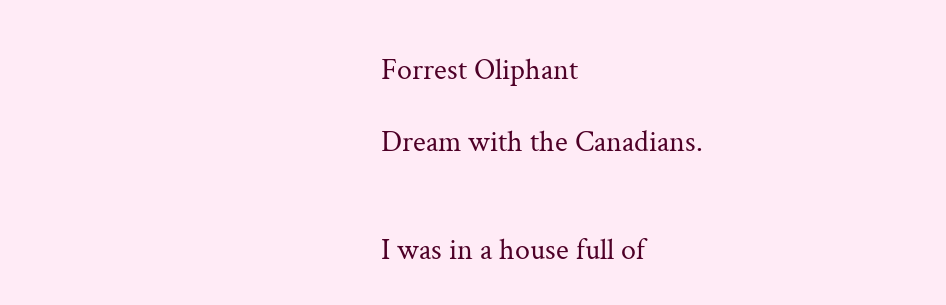Forrest Oliphant

Dream with the Canadians.


I was in a house full of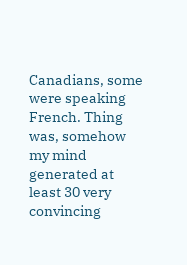Canadians, some were speaking French. Thing was, somehow my mind generated at least 30 very convincing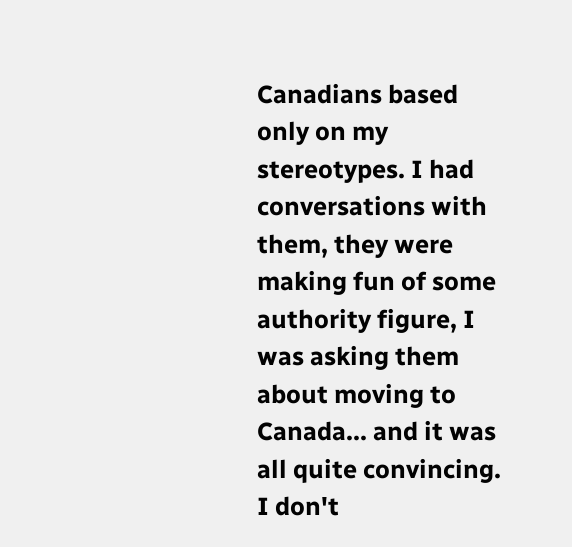Canadians based only on my stereotypes. I had conversations with them, they were making fun of some authority figure, I was asking them about moving to Canada... and it was all quite convincing. I don't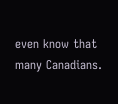even know that many Canadians.